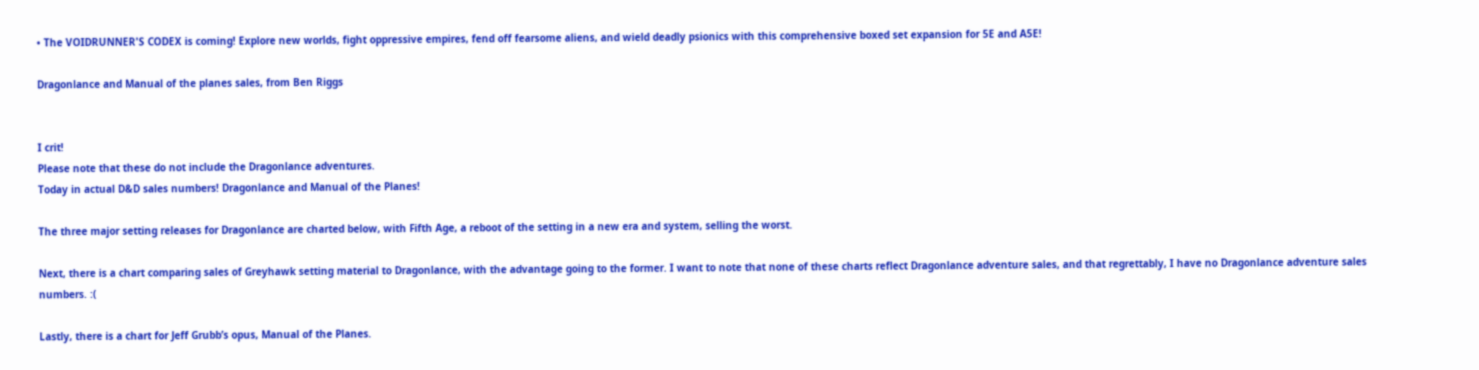• The VOIDRUNNER'S CODEX is coming! Explore new worlds, fight oppressive empires, fend off fearsome aliens, and wield deadly psionics with this comprehensive boxed set expansion for 5E and A5E!

Dragonlance and Manual of the planes sales, from Ben Riggs


I crit!
Please note that these do not include the Dragonlance adventures.
Today in actual D&D sales numbers! Dragonlance and Manual of the Planes!

The three major setting releases for Dragonlance are charted below, with Fifth Age, a reboot of the setting in a new era and system, selling the worst.

Next, there is a chart comparing sales of Greyhawk setting material to Dragonlance, with the advantage going to the former. I want to note that none of these charts reflect Dragonlance adventure sales, and that regrettably, I have no Dragonlance adventure sales numbers. :(

Lastly, there is a chart for Jeff Grubb’s opus, Manual of the Planes.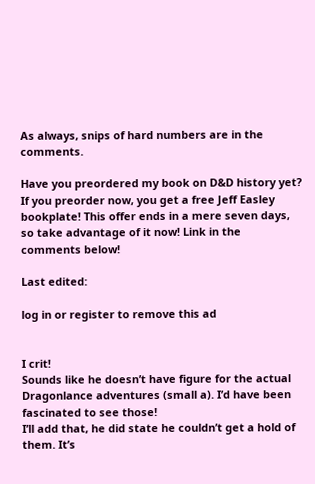As always, snips of hard numbers are in the comments.

Have you preordered my book on D&D history yet? If you preorder now, you get a free Jeff Easley bookplate! This offer ends in a mere seven days, so take advantage of it now! Link in the comments below!

Last edited:

log in or register to remove this ad


I crit!
Sounds like he doesn’t have figure for the actual Dragonlance adventures (small a). I’d have been fascinated to see those!
I’ll add that, he did state he couldn’t get a hold of them. It’s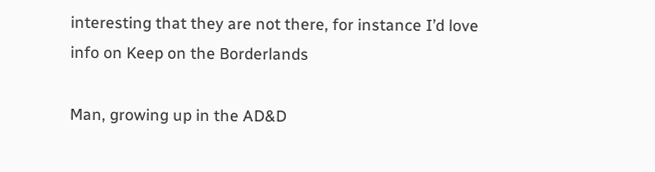interesting that they are not there, for instance I’d love info on Keep on the Borderlands

Man, growing up in the AD&D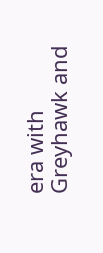era with Greyhawk and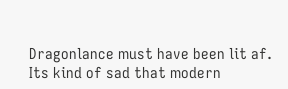Dragonlance must have been lit af. Its kind of sad that modern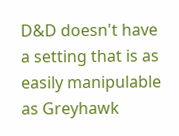D&D doesn't have a setting that is as easily manipulable as Greyhawk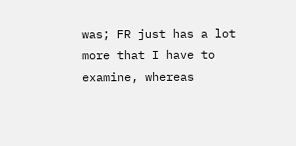was; FR just has a lot more that I have to examine, whereas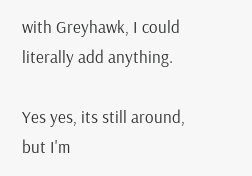with Greyhawk, I could literally add anything.

Yes yes, its still around, but I'm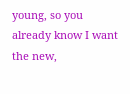young, so you already know I want the new,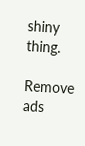shiny thing.

Remove ads